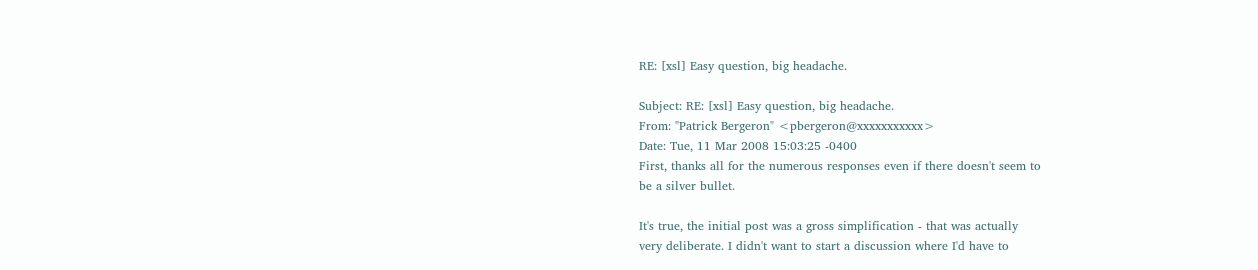RE: [xsl] Easy question, big headache.

Subject: RE: [xsl] Easy question, big headache.
From: "Patrick Bergeron" <pbergeron@xxxxxxxxxxx>
Date: Tue, 11 Mar 2008 15:03:25 -0400
First, thanks all for the numerous responses even if there doesn't seem to
be a silver bullet.

It's true, the initial post was a gross simplification - that was actually
very deliberate. I didn't want to start a discussion where I'd have to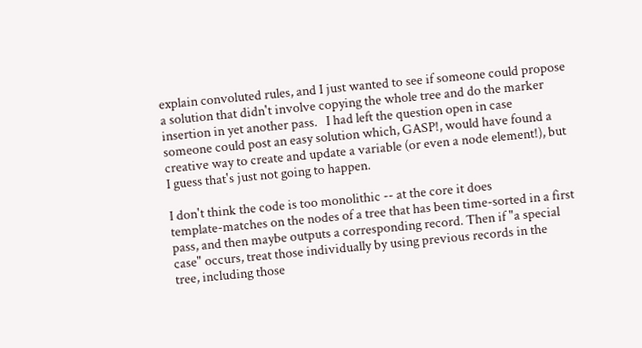explain convoluted rules, and I just wanted to see if someone could propose
a solution that didn't involve copying the whole tree and do the marker
insertion in yet another pass.   I had left the question open in case
someone could post an easy solution which, GASP!, would have found a
creative way to create and update a variable (or even a node element!), but
I guess that's just not going to happen.

I don't think the code is too monolithic -- at the core it does
template-matches on the nodes of a tree that has been time-sorted in a first
pass, and then maybe outputs a corresponding record. Then if "a special
case" occurs, treat those individually by using previous records in the
tree, including those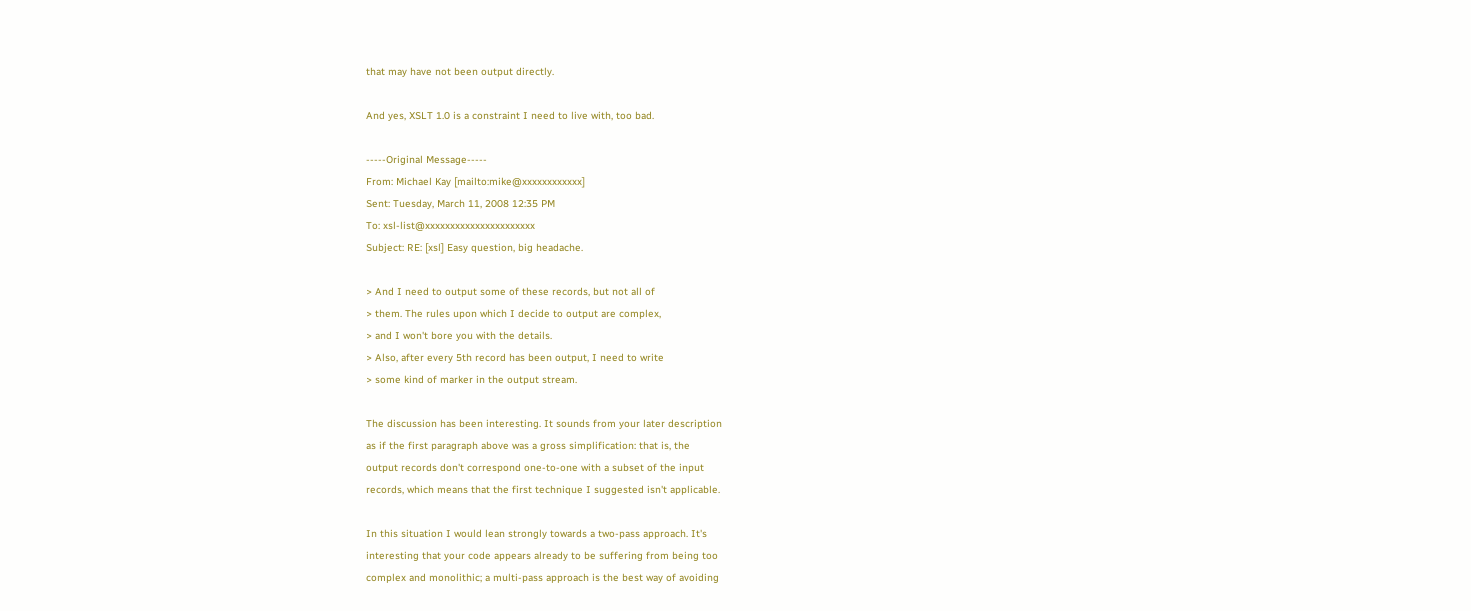that may have not been output directly.

And yes, XSLT 1.0 is a constraint I need to live with, too bad.

-----Original Message-----
From: Michael Kay [mailto:mike@xxxxxxxxxxxx]
Sent: Tuesday, March 11, 2008 12:35 PM
To: xsl-list@xxxxxxxxxxxxxxxxxxxxxx
Subject: RE: [xsl] Easy question, big headache.

> And I need to output some of these records, but not all of
> them. The rules upon which I decide to output are complex,
> and I won't bore you with the details.
> Also, after every 5th record has been output, I need to write
> some kind of marker in the output stream.

The discussion has been interesting. It sounds from your later description
as if the first paragraph above was a gross simplification: that is, the
output records don't correspond one-to-one with a subset of the input
records, which means that the first technique I suggested isn't applicable.

In this situation I would lean strongly towards a two-pass approach. It's
interesting that your code appears already to be suffering from being too
complex and monolithic; a multi-pass approach is the best way of avoiding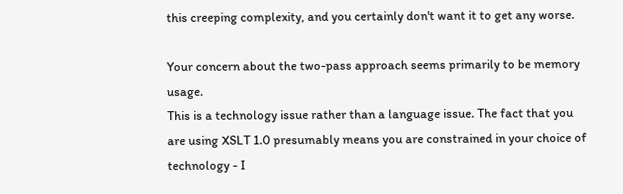this creeping complexity, and you certainly don't want it to get any worse.

Your concern about the two-pass approach seems primarily to be memory usage.
This is a technology issue rather than a language issue. The fact that you
are using XSLT 1.0 presumably means you are constrained in your choice of
technology - I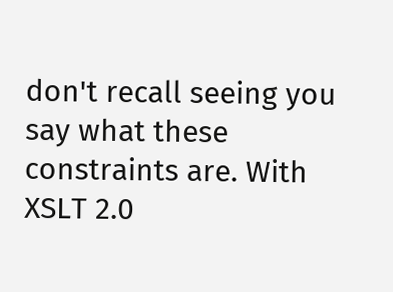don't recall seeing you say what these constraints are. With
XSLT 2.0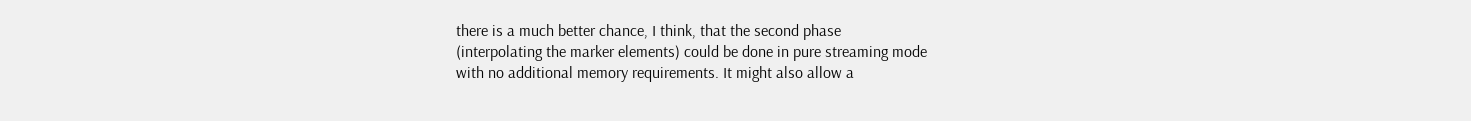there is a much better chance, I think, that the second phase
(interpolating the marker elements) could be done in pure streaming mode
with no additional memory requirements. It might also allow a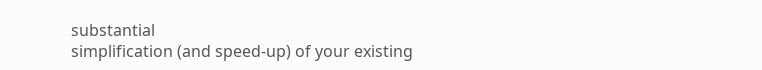substantial
simplification (and speed-up) of your existing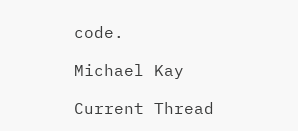code.

Michael Kay

Current Thread